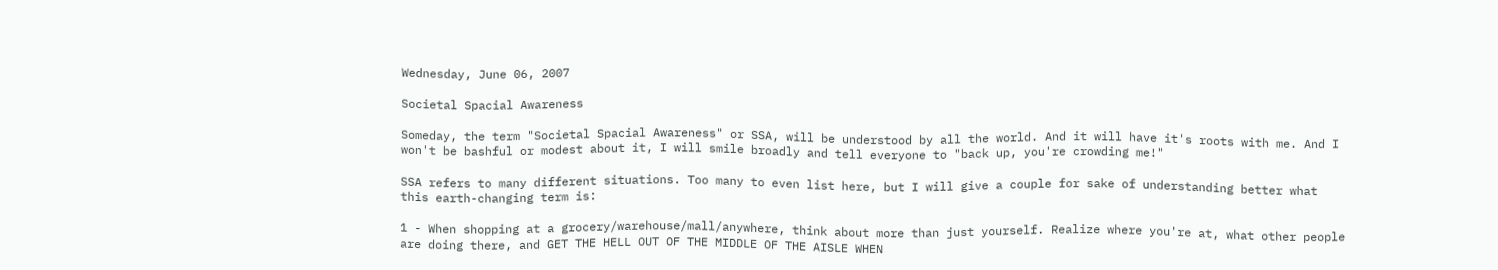Wednesday, June 06, 2007

Societal Spacial Awareness

Someday, the term "Societal Spacial Awareness" or SSA, will be understood by all the world. And it will have it's roots with me. And I won't be bashful or modest about it, I will smile broadly and tell everyone to "back up, you're crowding me!"

SSA refers to many different situations. Too many to even list here, but I will give a couple for sake of understanding better what this earth-changing term is:

1 - When shopping at a grocery/warehouse/mall/anywhere, think about more than just yourself. Realize where you're at, what other people are doing there, and GET THE HELL OUT OF THE MIDDLE OF THE AISLE WHEN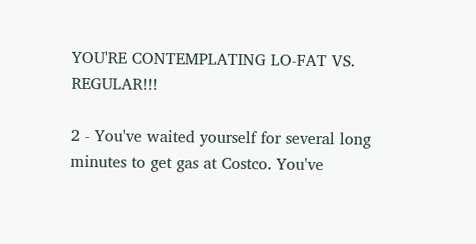YOU'RE CONTEMPLATING LO-FAT VS. REGULAR!!!

2 - You've waited yourself for several long minutes to get gas at Costco. You've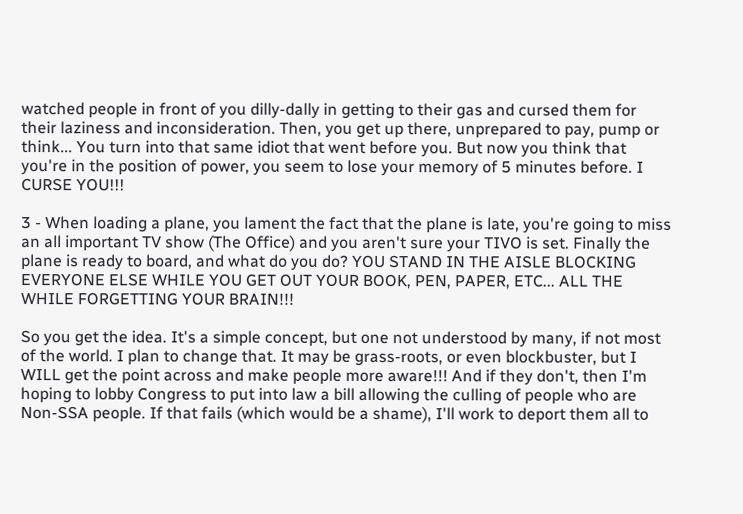watched people in front of you dilly-dally in getting to their gas and cursed them for their laziness and inconsideration. Then, you get up there, unprepared to pay, pump or think... You turn into that same idiot that went before you. But now you think that you're in the position of power, you seem to lose your memory of 5 minutes before. I CURSE YOU!!!

3 - When loading a plane, you lament the fact that the plane is late, you're going to miss an all important TV show (The Office) and you aren't sure your TIVO is set. Finally the plane is ready to board, and what do you do? YOU STAND IN THE AISLE BLOCKING EVERYONE ELSE WHILE YOU GET OUT YOUR BOOK, PEN, PAPER, ETC... ALL THE WHILE FORGETTING YOUR BRAIN!!!

So you get the idea. It's a simple concept, but one not understood by many, if not most of the world. I plan to change that. It may be grass-roots, or even blockbuster, but I WILL get the point across and make people more aware!!! And if they don't, then I'm hoping to lobby Congress to put into law a bill allowing the culling of people who are Non-SSA people. If that fails (which would be a shame), I'll work to deport them all to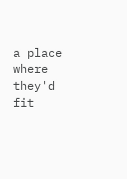a place where they'd fit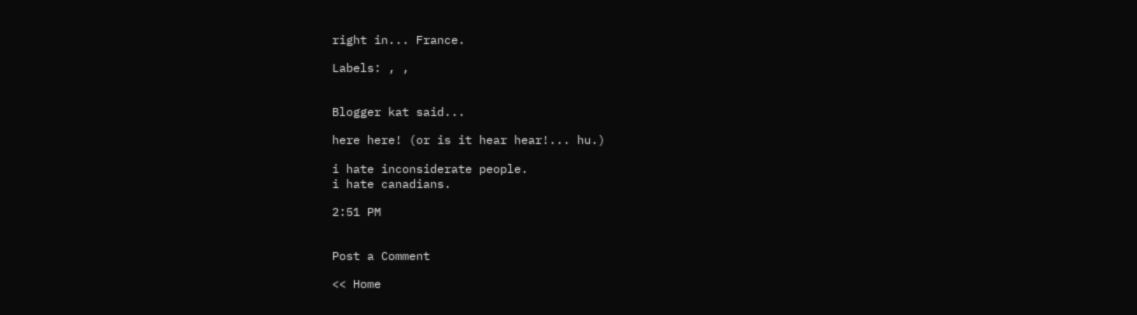right in... France.

Labels: , ,


Blogger kat said...

here here! (or is it hear hear!... hu.)

i hate inconsiderate people.
i hate canadians.

2:51 PM


Post a Comment

<< Home